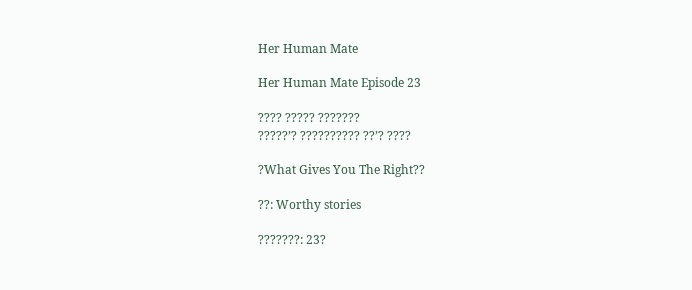Her Human Mate

Her Human Mate Episode 23

???? ????? ???????
?????’? ?????????? ??’? ????

?What Gives You The Right??

??: Worthy stories

???????: 23?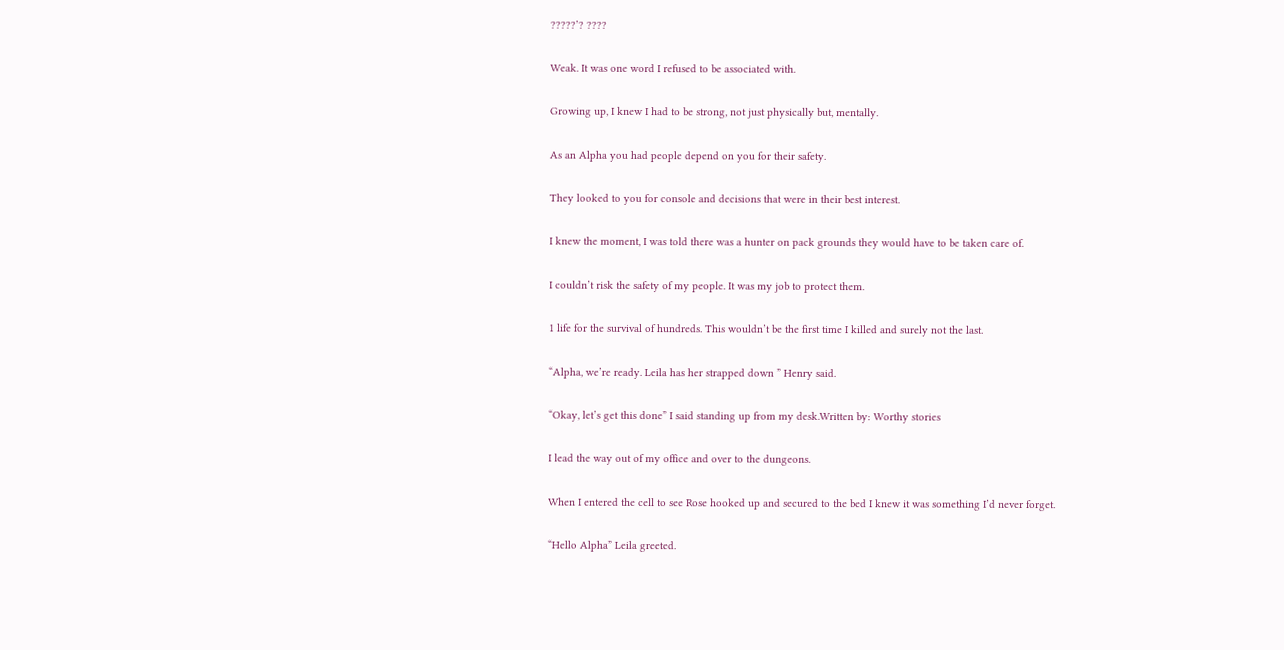?????’? ????

Weak. It was one word I refused to be associated with.

Growing up, I knew I had to be strong, not just physically but, mentally.

As an Alpha you had people depend on you for their safety.

They looked to you for console and decisions that were in their best interest.

I knew the moment, I was told there was a hunter on pack grounds they would have to be taken care of.

I couldn’t risk the safety of my people. It was my job to protect them.

1 life for the survival of hundreds. This wouldn’t be the first time I killed and surely not the last.

“Alpha, we’re ready. Leila has her strapped down ” Henry said.

“Okay, let’s get this done” I said standing up from my desk.Written by: Worthy stories

I lead the way out of my office and over to the dungeons.

When I entered the cell to see Rose hooked up and secured to the bed I knew it was something I’d never forget.

“Hello Alpha” Leila greeted.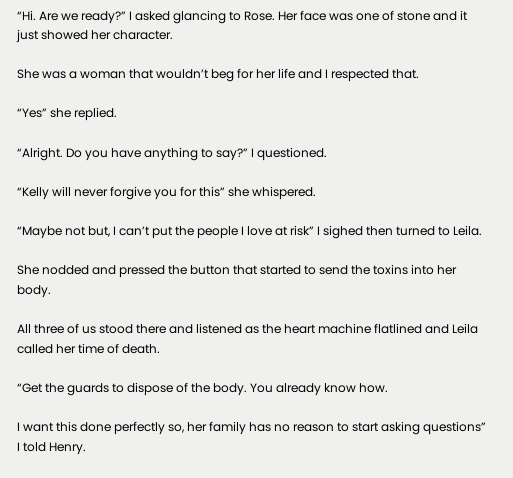“Hi. Are we ready?” I asked glancing to Rose. Her face was one of stone and it just showed her character.

She was a woman that wouldn’t beg for her life and I respected that.

“Yes” she replied.

“Alright. Do you have anything to say?” I questioned.

“Kelly will never forgive you for this” she whispered.

“Maybe not but, I can’t put the people I love at risk” I sighed then turned to Leila.

She nodded and pressed the button that started to send the toxins into her body.

All three of us stood there and listened as the heart machine flatlined and Leila called her time of death.

“Get the guards to dispose of the body. You already know how.

I want this done perfectly so, her family has no reason to start asking questions” I told Henry.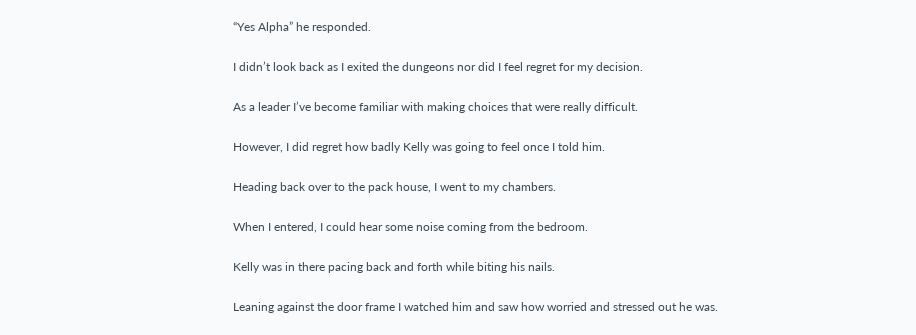“Yes Alpha” he responded.

I didn’t look back as I exited the dungeons nor did I feel regret for my decision.

As a leader I’ve become familiar with making choices that were really difficult.

However, I did regret how badly Kelly was going to feel once I told him.

Heading back over to the pack house, I went to my chambers.

When I entered, I could hear some noise coming from the bedroom.

Kelly was in there pacing back and forth while biting his nails.

Leaning against the door frame I watched him and saw how worried and stressed out he was.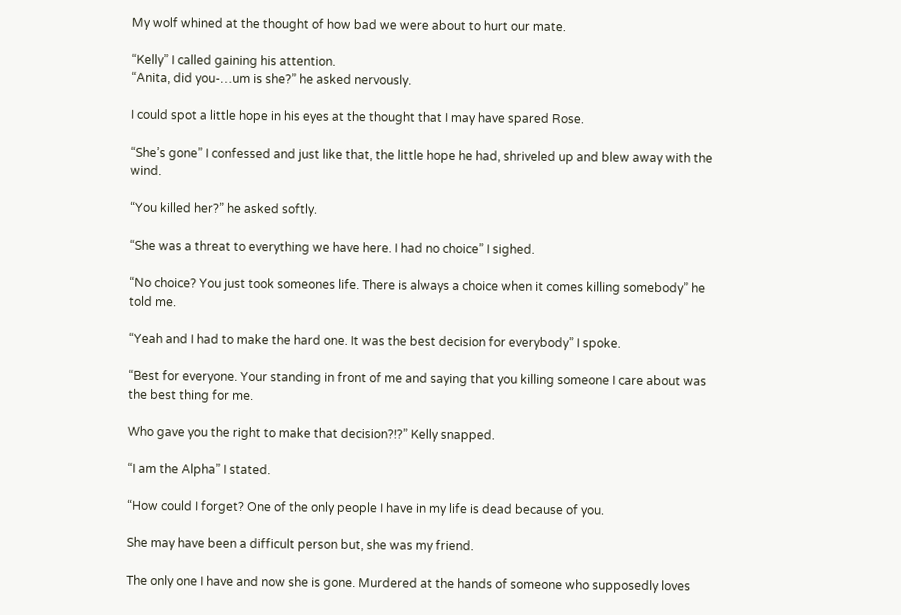My wolf whined at the thought of how bad we were about to hurt our mate.

“Kelly” I called gaining his attention.
“Anita, did you-…um is she?” he asked nervously.

I could spot a little hope in his eyes at the thought that I may have spared Rose.

“She’s gone” I confessed and just like that, the little hope he had, shriveled up and blew away with the wind.

“You killed her?” he asked softly.

“She was a threat to everything we have here. I had no choice” I sighed.

“No choice? You just took someones life. There is always a choice when it comes killing somebody” he told me.

“Yeah and I had to make the hard one. It was the best decision for everybody” I spoke.

“Best for everyone. Your standing in front of me and saying that you killing someone I care about was the best thing for me.

Who gave you the right to make that decision?!?” Kelly snapped.

“I am the Alpha” I stated.

“How could I forget? One of the only people I have in my life is dead because of you.

She may have been a difficult person but, she was my friend.

The only one I have and now she is gone. Murdered at the hands of someone who supposedly loves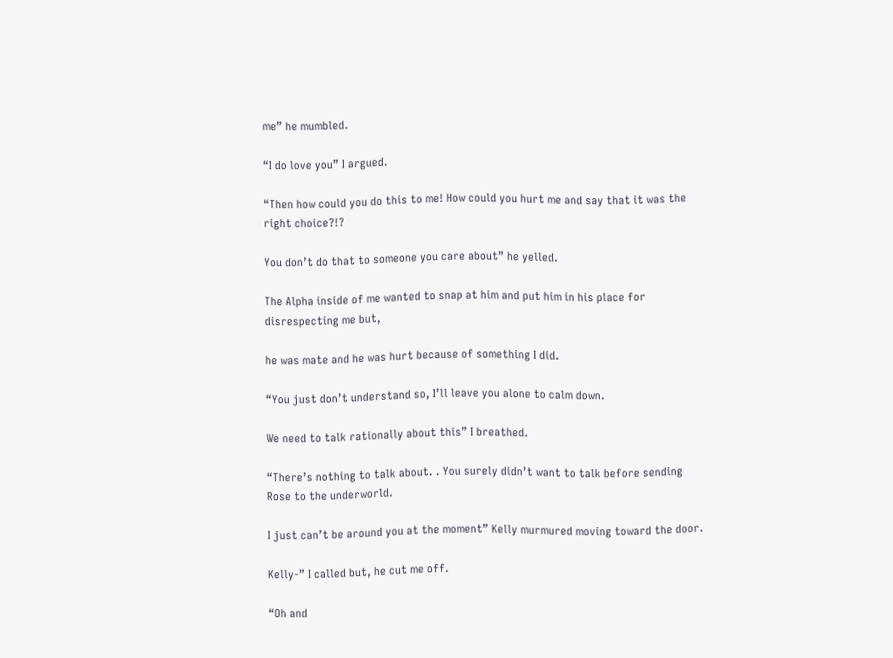me” he mumbled.

“I do love you” I argued.

“Then how could you do this to me! How could you hurt me and say that it was the right choice?!?

You don’t do that to someone you care about” he yelled.

The Alpha inside of me wanted to snap at him and put him in his place for disrespecting me but,

he was mate and he was hurt because of something I did.

“You just don’t understand so, I’ll leave you alone to calm down.

We need to talk rationally about this” I breathed.

“There’s nothing to talk about. . You surely didn’t want to talk before sending Rose to the underworld.

I just can’t be around you at the moment” Kelly murmured moving toward the door.

Kelly-” I called but, he cut me off.

“Oh and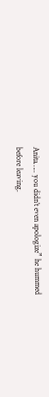Anita….. you didn’t even apologize” he hummed before leaving.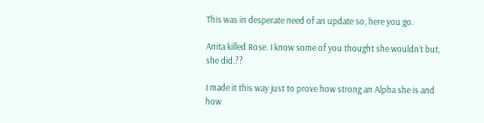This was in desperate need of an update so, here you go.

Anita killed Rose. I know some of you thought she wouldn’t but, she did.??

I made it this way just to prove how strong an Alpha she is and how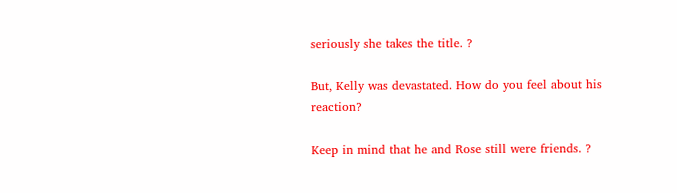seriously she takes the title. ?

But, Kelly was devastated. How do you feel about his reaction?

Keep in mind that he and Rose still were friends. ?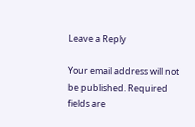Leave a Reply

Your email address will not be published. Required fields are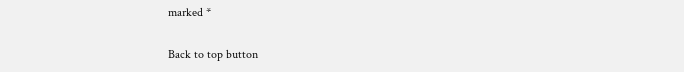marked *

Back to top button